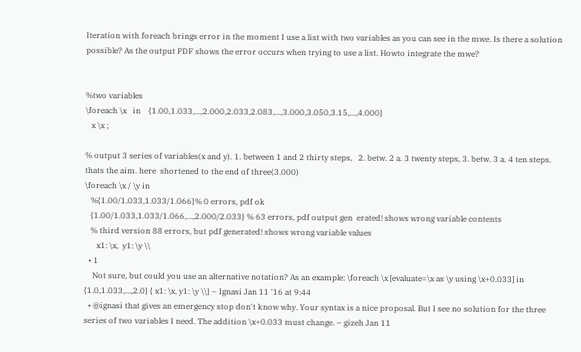Iteration with foreach brings error in the moment I use a list with two variables as you can see in the mwe. Is there a solution possible? As the output PDF shows the error occurs when trying to use a list. Howto integrate the mwe?


%two variables
\foreach \x   in    {1.00,1.033,...,2.000,2.033,2.083,...,3.000,3.050,3.15,...,4.000}
   x \x ;

% output 3 series of variables(x and y). 1. between 1 and 2 thirty steps,   2. betw. 2 a. 3 twenty steps, 3. betw. 3 a. 4 ten steps. thats the aim. here  shortened to the end of three(3.000)
\foreach \x / \y in
   %{1.00/1.033,1.033/1.066}% 0 errors, pdf ok
   {1.00/1.033,1.033/1.066,...,2.000/2.033} % 63 errors, pdf output gen  erated! shows wrong variable contents
   % third version 88 errors, but pdf generated! shows wrong variable values
      x1: \x,  y1: \y \\
  • 1
    Not sure, but could you use an alternative notation? As an example: \foreach \x [evaluate=\x as \y using \x+0.033] in {1.0,1.033,...,2.0} { x1: \x, y1: \y \\} – Ignasi Jan 11 '16 at 9:44
  • @ignasi that gives an emergency stop don't know why. Your syntax is a nice proposal. But I see no solution for the three series of two variables I need. The addition \x+0.033 must change. – gizeh Jan 11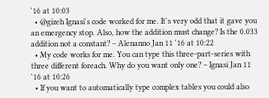'16 at 10:03
  • @gizeh Ignasi's code worked for me. It's very odd that it gave you an emergency stop. Also, how the addition must change? Is the 0.033 addition not a constant? – Alenanno Jan 11 '16 at 10:22
  • My code works for me. You can type this three-part-series with three different foreach. Why do you want only one? – Ignasi Jan 11 '16 at 10:26
  • If you want to automatically type complex tables you could also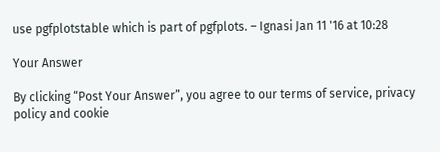use pgfplotstable which is part of pgfplots. – Ignasi Jan 11 '16 at 10:28

Your Answer

By clicking “Post Your Answer”, you agree to our terms of service, privacy policy and cookie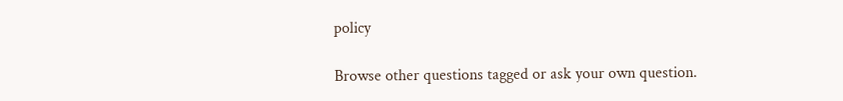policy

Browse other questions tagged or ask your own question.